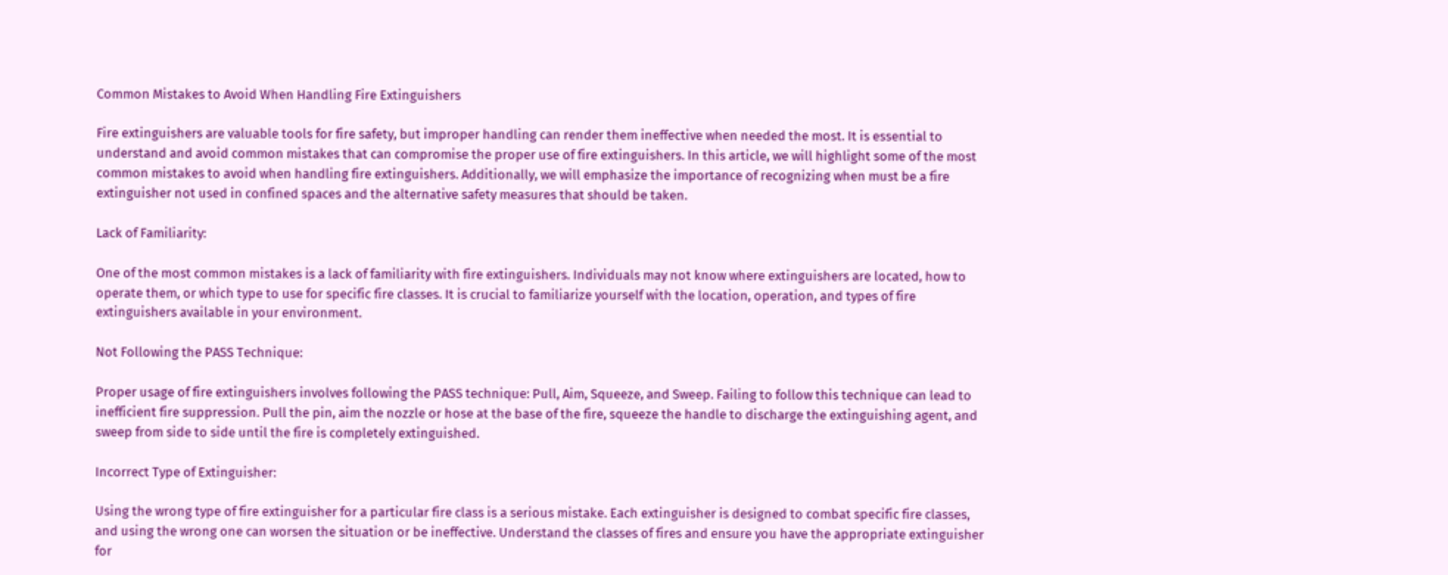Common Mistakes to Avoid When Handling Fire Extinguishers

Fire extinguishers are valuable tools for fire safety, but improper handling can render them ineffective when needed the most. It is essential to understand and avoid common mistakes that can compromise the proper use of fire extinguishers. In this article, we will highlight some of the most common mistakes to avoid when handling fire extinguishers. Additionally, we will emphasize the importance of recognizing when must be a fire extinguisher not used in confined spaces and the alternative safety measures that should be taken.

Lack of Familiarity:

One of the most common mistakes is a lack of familiarity with fire extinguishers. Individuals may not know where extinguishers are located, how to operate them, or which type to use for specific fire classes. It is crucial to familiarize yourself with the location, operation, and types of fire extinguishers available in your environment.

Not Following the PASS Technique:

Proper usage of fire extinguishers involves following the PASS technique: Pull, Aim, Squeeze, and Sweep. Failing to follow this technique can lead to inefficient fire suppression. Pull the pin, aim the nozzle or hose at the base of the fire, squeeze the handle to discharge the extinguishing agent, and sweep from side to side until the fire is completely extinguished.

Incorrect Type of Extinguisher:

Using the wrong type of fire extinguisher for a particular fire class is a serious mistake. Each extinguisher is designed to combat specific fire classes, and using the wrong one can worsen the situation or be ineffective. Understand the classes of fires and ensure you have the appropriate extinguisher for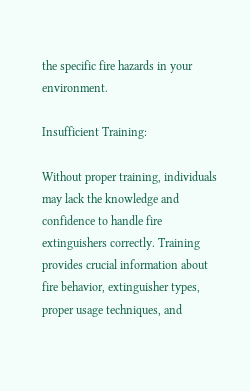the specific fire hazards in your environment.

Insufficient Training:

Without proper training, individuals may lack the knowledge and confidence to handle fire extinguishers correctly. Training provides crucial information about fire behavior, extinguisher types, proper usage techniques, and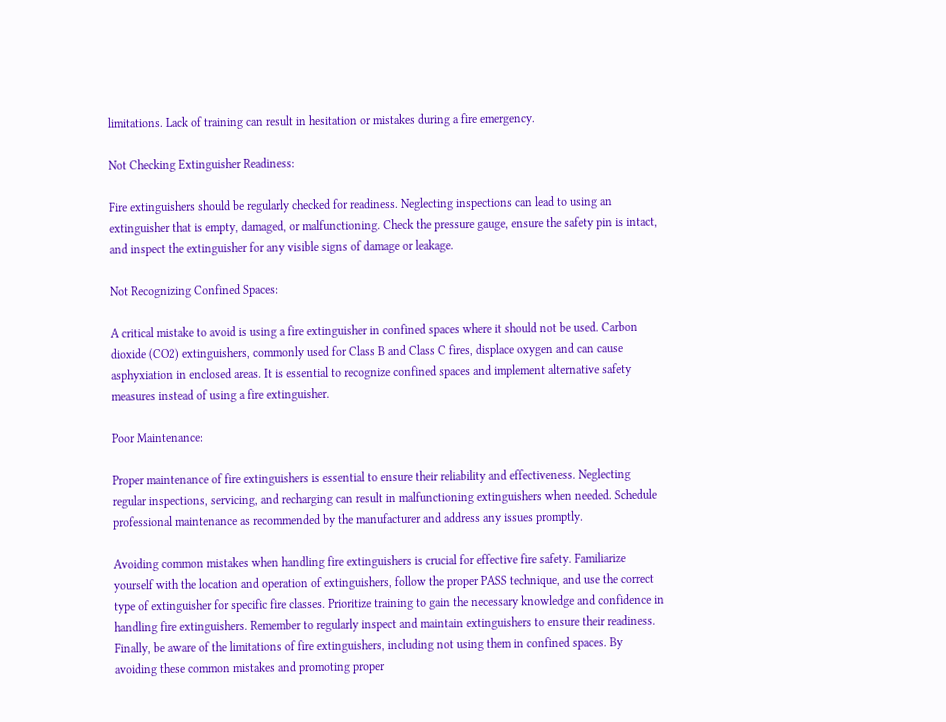limitations. Lack of training can result in hesitation or mistakes during a fire emergency.

Not Checking Extinguisher Readiness:

Fire extinguishers should be regularly checked for readiness. Neglecting inspections can lead to using an extinguisher that is empty, damaged, or malfunctioning. Check the pressure gauge, ensure the safety pin is intact, and inspect the extinguisher for any visible signs of damage or leakage.

Not Recognizing Confined Spaces:

A critical mistake to avoid is using a fire extinguisher in confined spaces where it should not be used. Carbon dioxide (CO2) extinguishers, commonly used for Class B and Class C fires, displace oxygen and can cause asphyxiation in enclosed areas. It is essential to recognize confined spaces and implement alternative safety measures instead of using a fire extinguisher.

Poor Maintenance:

Proper maintenance of fire extinguishers is essential to ensure their reliability and effectiveness. Neglecting regular inspections, servicing, and recharging can result in malfunctioning extinguishers when needed. Schedule professional maintenance as recommended by the manufacturer and address any issues promptly.

Avoiding common mistakes when handling fire extinguishers is crucial for effective fire safety. Familiarize yourself with the location and operation of extinguishers, follow the proper PASS technique, and use the correct type of extinguisher for specific fire classes. Prioritize training to gain the necessary knowledge and confidence in handling fire extinguishers. Remember to regularly inspect and maintain extinguishers to ensure their readiness. Finally, be aware of the limitations of fire extinguishers, including not using them in confined spaces. By avoiding these common mistakes and promoting proper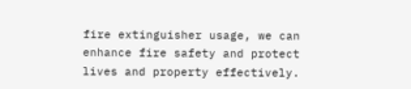fire extinguisher usage, we can enhance fire safety and protect lives and property effectively.